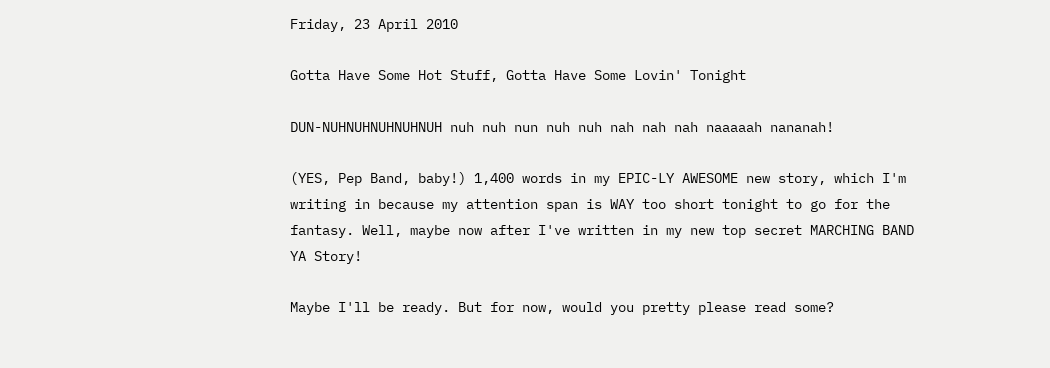Friday, 23 April 2010

Gotta Have Some Hot Stuff, Gotta Have Some Lovin' Tonight

DUN-NUHNUHNUHNUHNUH nuh nuh nun nuh nuh nah nah nah naaaaah nananah!

(YES, Pep Band, baby!) 1,400 words in my EPIC-LY AWESOME new story, which I'm writing in because my attention span is WAY too short tonight to go for the fantasy. Well, maybe now after I've written in my new top secret MARCHING BAND YA Story!

Maybe I'll be ready. But for now, would you pretty please read some?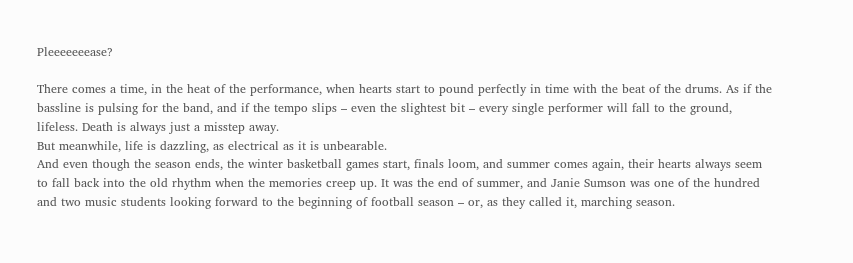Pleeeeeeease?

There comes a time, in the heat of the performance, when hearts start to pound perfectly in time with the beat of the drums. As if the bassline is pulsing for the band, and if the tempo slips – even the slightest bit – every single performer will fall to the ground, lifeless. Death is always just a misstep away.
But meanwhile, life is dazzling, as electrical as it is unbearable.
And even though the season ends, the winter basketball games start, finals loom, and summer comes again, their hearts always seem to fall back into the old rhythm when the memories creep up. It was the end of summer, and Janie Sumson was one of the hundred and two music students looking forward to the beginning of football season – or, as they called it, marching season.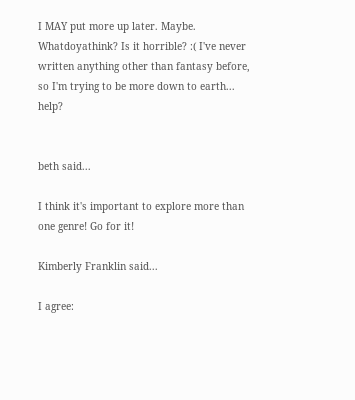I MAY put more up later. Maybe. Whatdoyathink? Is it horrible? :( I've never written anything other than fantasy before, so I'm trying to be more down to earth... help?


beth said...

I think it's important to explore more than one genre! Go for it!

Kimberly Franklin said...

I agree: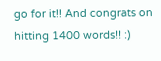go for it!! And congrats on hitting 1400 words!! :)